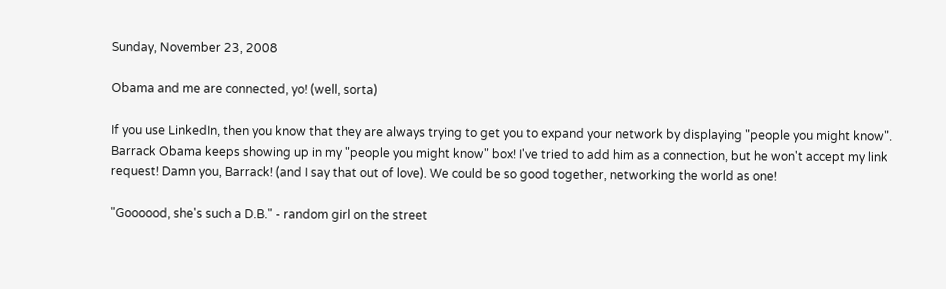Sunday, November 23, 2008

Obama and me are connected, yo! (well, sorta)

If you use LinkedIn, then you know that they are always trying to get you to expand your network by displaying "people you might know". Barrack Obama keeps showing up in my "people you might know" box! I've tried to add him as a connection, but he won't accept my link request! Damn you, Barrack! (and I say that out of love). We could be so good together, networking the world as one!

"Goooood, she's such a D.B." - random girl on the street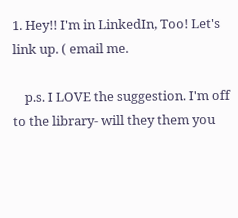1. Hey!! I'm in LinkedIn, Too! Let's link up. ( email me.

    p.s. I LOVE the suggestion. I'm off to the library- will they them you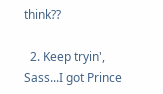think??

  2. Keep tryin', Sass...I got Prince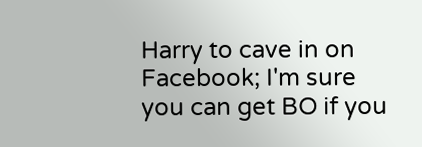Harry to cave in on Facebook; I'm sure you can get BO if you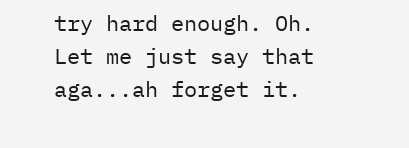try hard enough. Oh. Let me just say that aga...ah forget it.